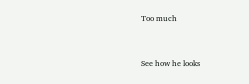Too much


See how he looks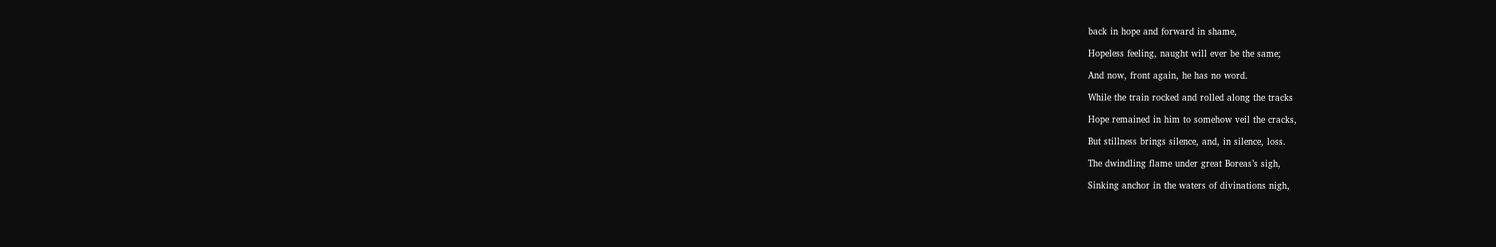back in hope and forward in shame,

Hopeless feeling, naught will ever be the same;

And now, front again, he has no word.

While the train rocked and rolled along the tracks

Hope remained in him to somehow veil the cracks,

But stillness brings silence, and, in silence, loss.

The dwindling flame under great Boreas’s sigh,

Sinking anchor in the waters of divinations nigh,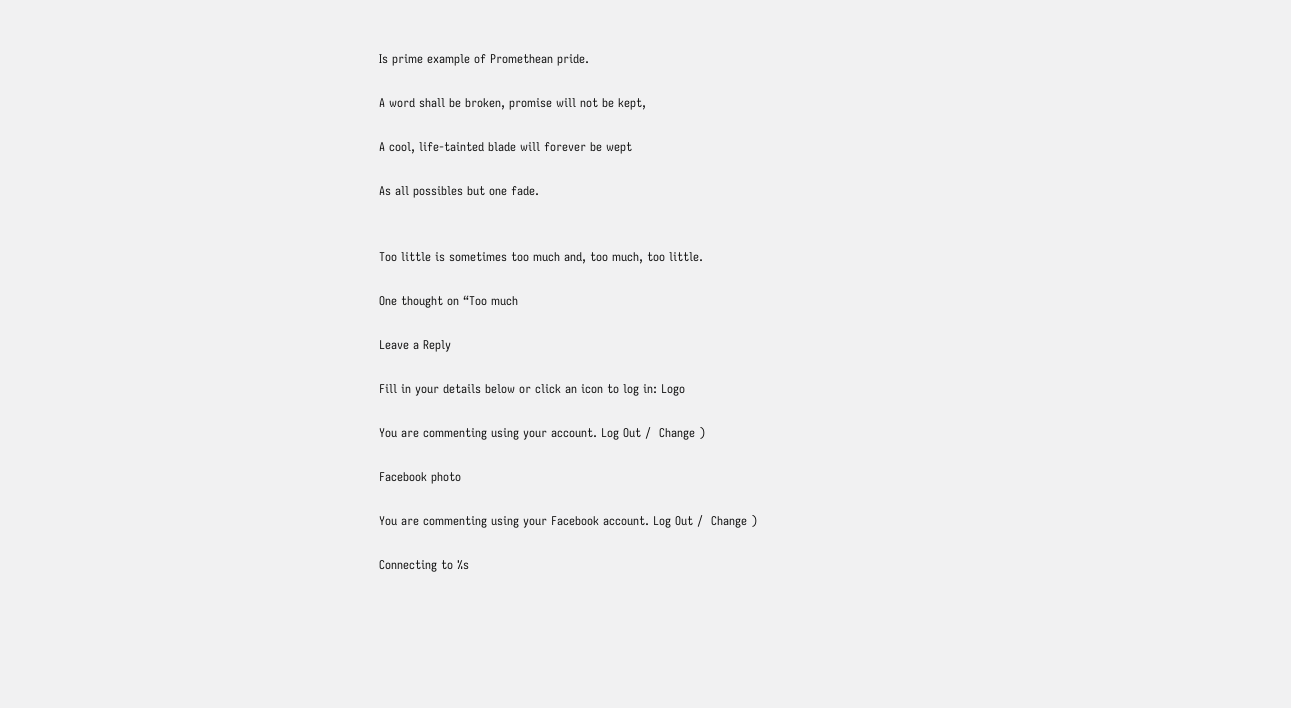Is prime example of Promethean pride.

A word shall be broken, promise will not be kept,

A cool, life-tainted blade will forever be wept

As all possibles but one fade.


Too little is sometimes too much and, too much, too little.

One thought on “Too much

Leave a Reply

Fill in your details below or click an icon to log in: Logo

You are commenting using your account. Log Out /  Change )

Facebook photo

You are commenting using your Facebook account. Log Out /  Change )

Connecting to %s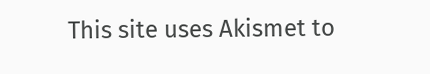This site uses Akismet to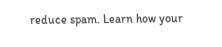reduce spam. Learn how your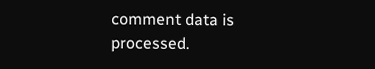comment data is processed.